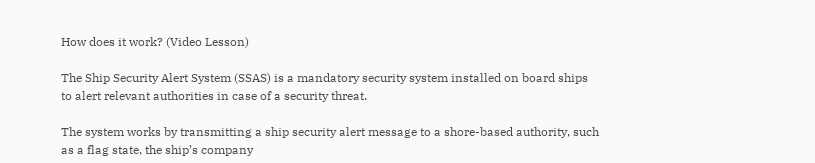How does it work? (Video Lesson)

The Ship Security Alert System (SSAS) is a mandatory security system installed on board ships to alert relevant authorities in case of a security threat.

The system works by transmitting a ship security alert message to a shore-based authority, such as a flag state, the ship’s company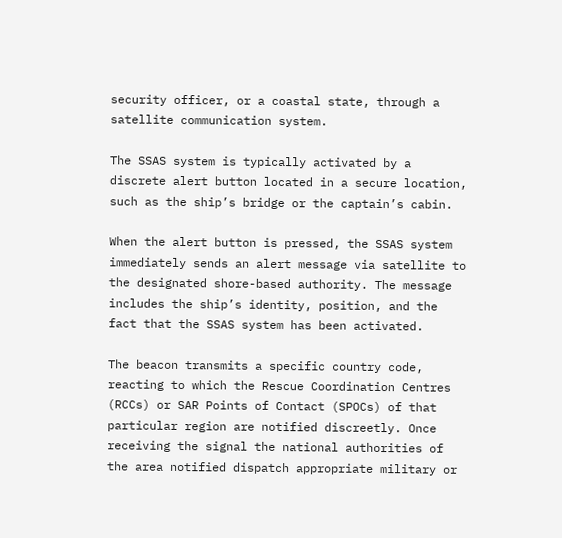security officer, or a coastal state, through a satellite communication system.

The SSAS system is typically activated by a discrete alert button located in a secure location, such as the ship’s bridge or the captain’s cabin.

When the alert button is pressed, the SSAS system immediately sends an alert message via satellite to the designated shore-based authority. The message includes the ship’s identity, position, and the fact that the SSAS system has been activated.

The beacon transmits a specific country code, reacting to which the Rescue Coordination Centres (RCCs) or SAR Points of Contact (SPOCs) of that particular region are notified discreetly. Once receiving the signal the national authorities of the area notified dispatch appropriate military or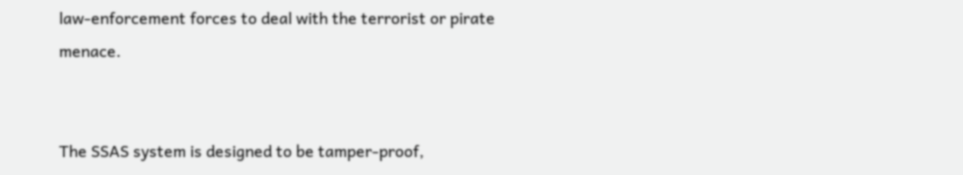law-enforcement forces to deal with the terrorist or pirate menace.


The SSAS system is designed to be tamper-proof,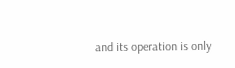and its operation is only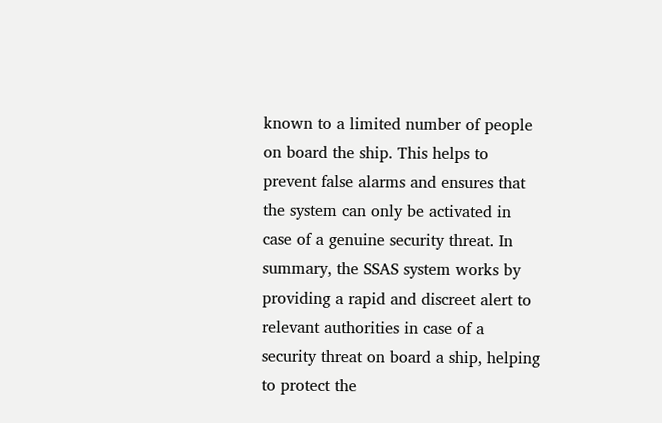known to a limited number of people on board the ship. This helps to prevent false alarms and ensures that the system can only be activated in case of a genuine security threat. In summary, the SSAS system works by providing a rapid and discreet alert to relevant authorities in case of a security threat on board a ship, helping to protect the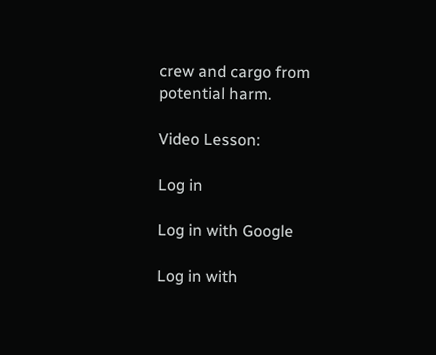crew and cargo from potential harm.

Video Lesson:

Log in

Log in with Google

Log in with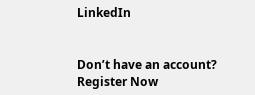LinkedIn


Don’t have an account? Register Now